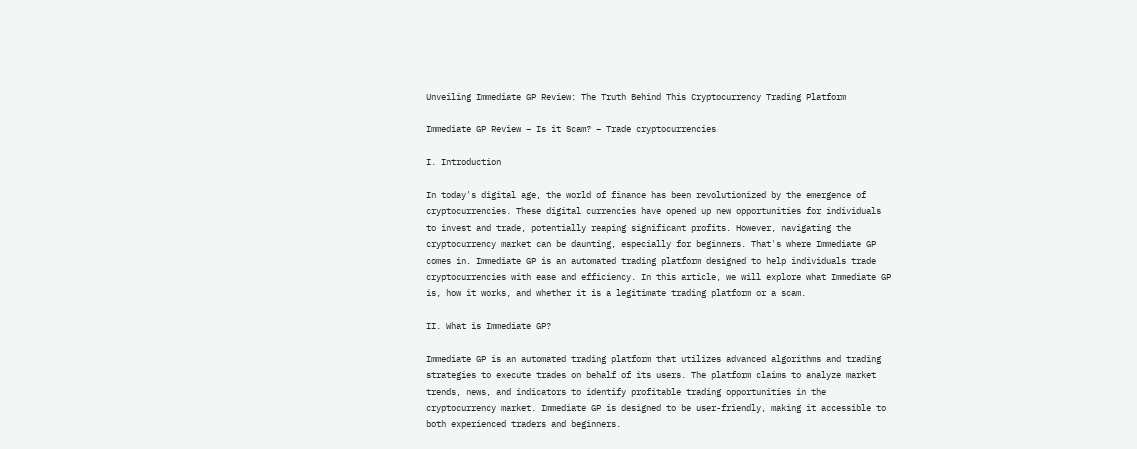Unveiling Immediate GP Review: The Truth Behind This Cryptocurrency Trading Platform

Immediate GP Review – Is it Scam? – Trade cryptocurrencies

I. Introduction

In today's digital age, the world of finance has been revolutionized by the emergence of cryptocurrencies. These digital currencies have opened up new opportunities for individuals to invest and trade, potentially reaping significant profits. However, navigating the cryptocurrency market can be daunting, especially for beginners. That's where Immediate GP comes in. Immediate GP is an automated trading platform designed to help individuals trade cryptocurrencies with ease and efficiency. In this article, we will explore what Immediate GP is, how it works, and whether it is a legitimate trading platform or a scam.

II. What is Immediate GP?

Immediate GP is an automated trading platform that utilizes advanced algorithms and trading strategies to execute trades on behalf of its users. The platform claims to analyze market trends, news, and indicators to identify profitable trading opportunities in the cryptocurrency market. Immediate GP is designed to be user-friendly, making it accessible to both experienced traders and beginners.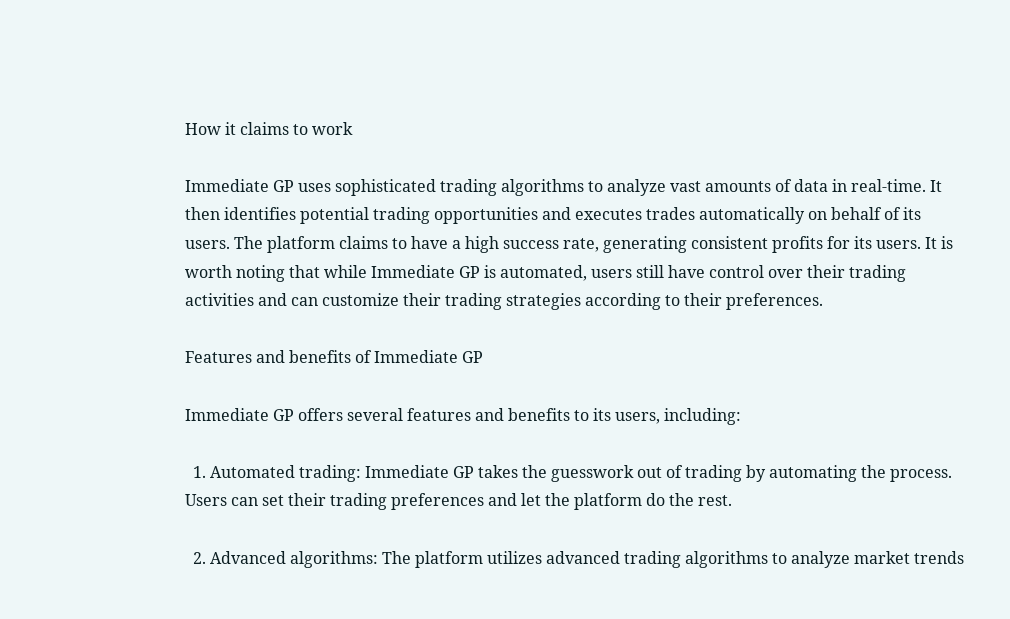How it claims to work

Immediate GP uses sophisticated trading algorithms to analyze vast amounts of data in real-time. It then identifies potential trading opportunities and executes trades automatically on behalf of its users. The platform claims to have a high success rate, generating consistent profits for its users. It is worth noting that while Immediate GP is automated, users still have control over their trading activities and can customize their trading strategies according to their preferences.

Features and benefits of Immediate GP

Immediate GP offers several features and benefits to its users, including:

  1. Automated trading: Immediate GP takes the guesswork out of trading by automating the process. Users can set their trading preferences and let the platform do the rest.

  2. Advanced algorithms: The platform utilizes advanced trading algorithms to analyze market trends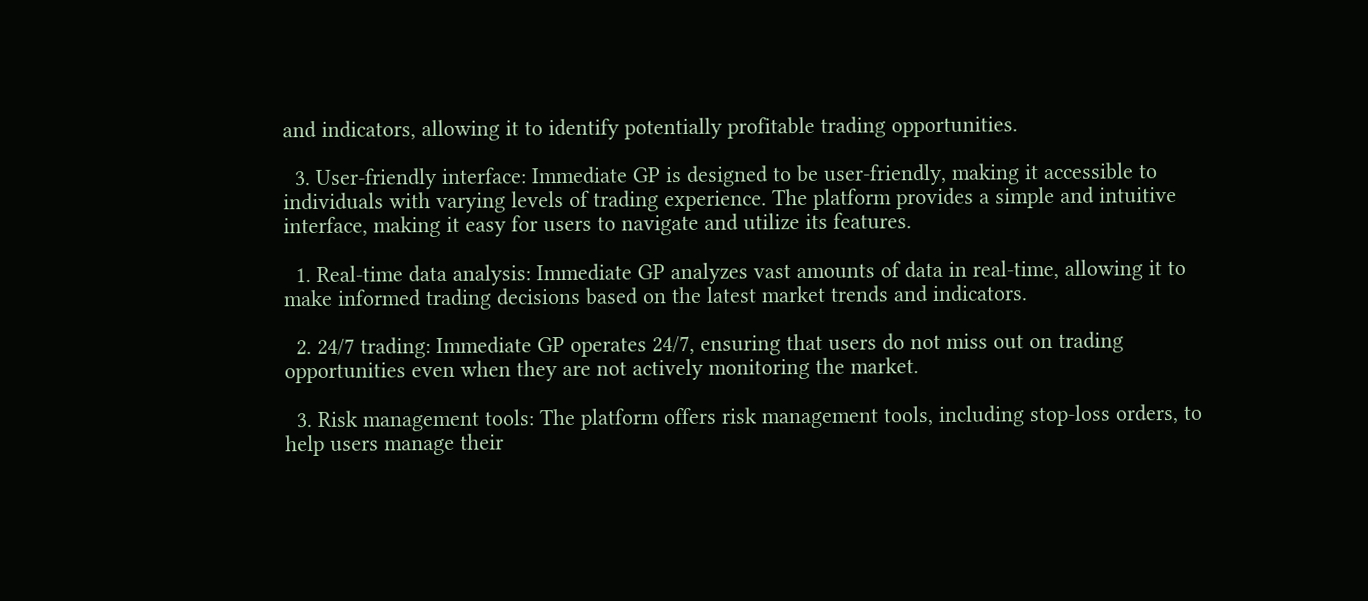and indicators, allowing it to identify potentially profitable trading opportunities.

  3. User-friendly interface: Immediate GP is designed to be user-friendly, making it accessible to individuals with varying levels of trading experience. The platform provides a simple and intuitive interface, making it easy for users to navigate and utilize its features.

  1. Real-time data analysis: Immediate GP analyzes vast amounts of data in real-time, allowing it to make informed trading decisions based on the latest market trends and indicators.

  2. 24/7 trading: Immediate GP operates 24/7, ensuring that users do not miss out on trading opportunities even when they are not actively monitoring the market.

  3. Risk management tools: The platform offers risk management tools, including stop-loss orders, to help users manage their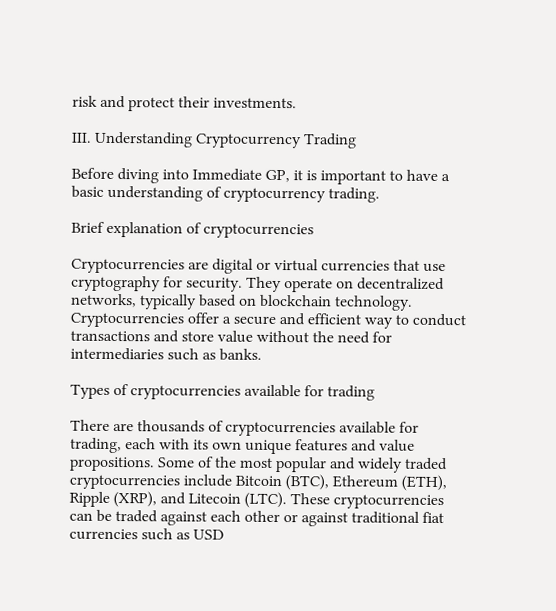risk and protect their investments.

III. Understanding Cryptocurrency Trading

Before diving into Immediate GP, it is important to have a basic understanding of cryptocurrency trading.

Brief explanation of cryptocurrencies

Cryptocurrencies are digital or virtual currencies that use cryptography for security. They operate on decentralized networks, typically based on blockchain technology. Cryptocurrencies offer a secure and efficient way to conduct transactions and store value without the need for intermediaries such as banks.

Types of cryptocurrencies available for trading

There are thousands of cryptocurrencies available for trading, each with its own unique features and value propositions. Some of the most popular and widely traded cryptocurrencies include Bitcoin (BTC), Ethereum (ETH), Ripple (XRP), and Litecoin (LTC). These cryptocurrencies can be traded against each other or against traditional fiat currencies such as USD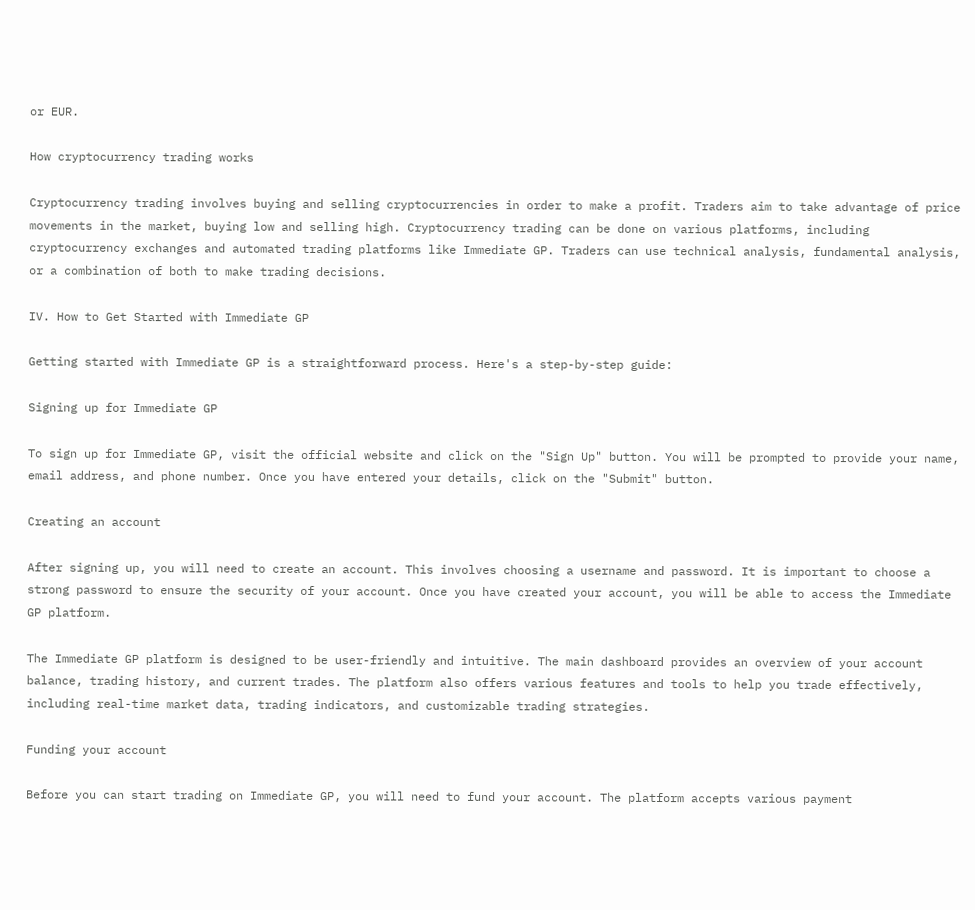or EUR.

How cryptocurrency trading works

Cryptocurrency trading involves buying and selling cryptocurrencies in order to make a profit. Traders aim to take advantage of price movements in the market, buying low and selling high. Cryptocurrency trading can be done on various platforms, including cryptocurrency exchanges and automated trading platforms like Immediate GP. Traders can use technical analysis, fundamental analysis, or a combination of both to make trading decisions.

IV. How to Get Started with Immediate GP

Getting started with Immediate GP is a straightforward process. Here's a step-by-step guide:

Signing up for Immediate GP

To sign up for Immediate GP, visit the official website and click on the "Sign Up" button. You will be prompted to provide your name, email address, and phone number. Once you have entered your details, click on the "Submit" button.

Creating an account

After signing up, you will need to create an account. This involves choosing a username and password. It is important to choose a strong password to ensure the security of your account. Once you have created your account, you will be able to access the Immediate GP platform.

The Immediate GP platform is designed to be user-friendly and intuitive. The main dashboard provides an overview of your account balance, trading history, and current trades. The platform also offers various features and tools to help you trade effectively, including real-time market data, trading indicators, and customizable trading strategies.

Funding your account

Before you can start trading on Immediate GP, you will need to fund your account. The platform accepts various payment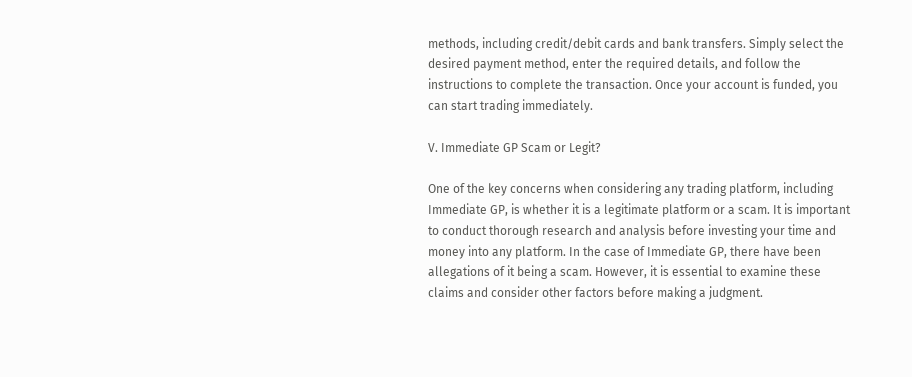methods, including credit/debit cards and bank transfers. Simply select the desired payment method, enter the required details, and follow the instructions to complete the transaction. Once your account is funded, you can start trading immediately.

V. Immediate GP Scam or Legit?

One of the key concerns when considering any trading platform, including Immediate GP, is whether it is a legitimate platform or a scam. It is important to conduct thorough research and analysis before investing your time and money into any platform. In the case of Immediate GP, there have been allegations of it being a scam. However, it is essential to examine these claims and consider other factors before making a judgment.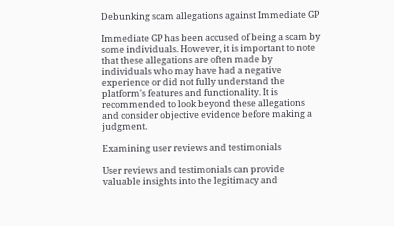Debunking scam allegations against Immediate GP

Immediate GP has been accused of being a scam by some individuals. However, it is important to note that these allegations are often made by individuals who may have had a negative experience or did not fully understand the platform's features and functionality. It is recommended to look beyond these allegations and consider objective evidence before making a judgment.

Examining user reviews and testimonials

User reviews and testimonials can provide valuable insights into the legitimacy and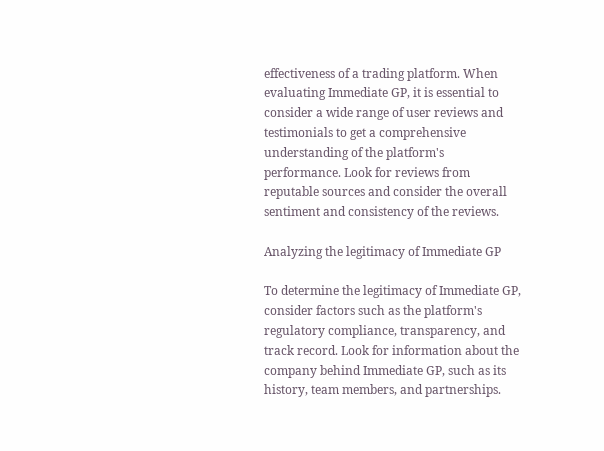effectiveness of a trading platform. When evaluating Immediate GP, it is essential to consider a wide range of user reviews and testimonials to get a comprehensive understanding of the platform's performance. Look for reviews from reputable sources and consider the overall sentiment and consistency of the reviews.

Analyzing the legitimacy of Immediate GP

To determine the legitimacy of Immediate GP, consider factors such as the platform's regulatory compliance, transparency, and track record. Look for information about the company behind Immediate GP, such as its history, team members, and partnerships.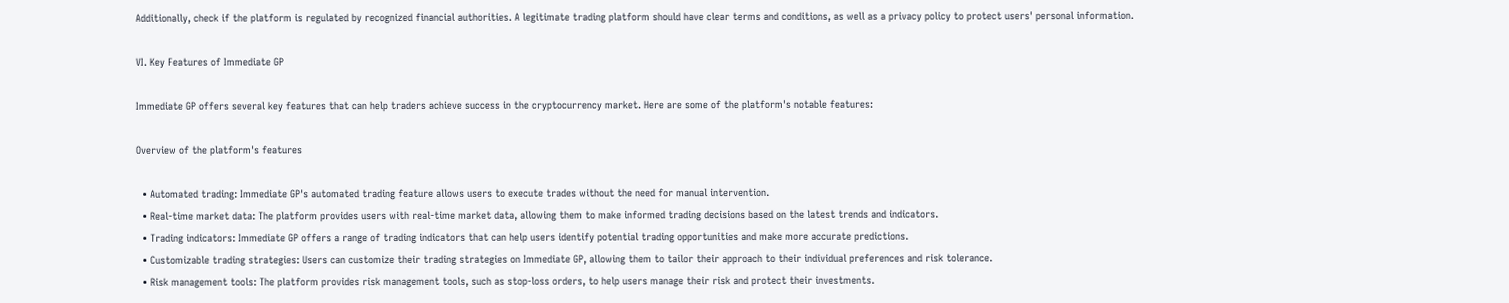Additionally, check if the platform is regulated by recognized financial authorities. A legitimate trading platform should have clear terms and conditions, as well as a privacy policy to protect users' personal information.

VI. Key Features of Immediate GP

Immediate GP offers several key features that can help traders achieve success in the cryptocurrency market. Here are some of the platform's notable features:

Overview of the platform's features

  • Automated trading: Immediate GP's automated trading feature allows users to execute trades without the need for manual intervention.
  • Real-time market data: The platform provides users with real-time market data, allowing them to make informed trading decisions based on the latest trends and indicators.
  • Trading indicators: Immediate GP offers a range of trading indicators that can help users identify potential trading opportunities and make more accurate predictions.
  • Customizable trading strategies: Users can customize their trading strategies on Immediate GP, allowing them to tailor their approach to their individual preferences and risk tolerance.
  • Risk management tools: The platform provides risk management tools, such as stop-loss orders, to help users manage their risk and protect their investments.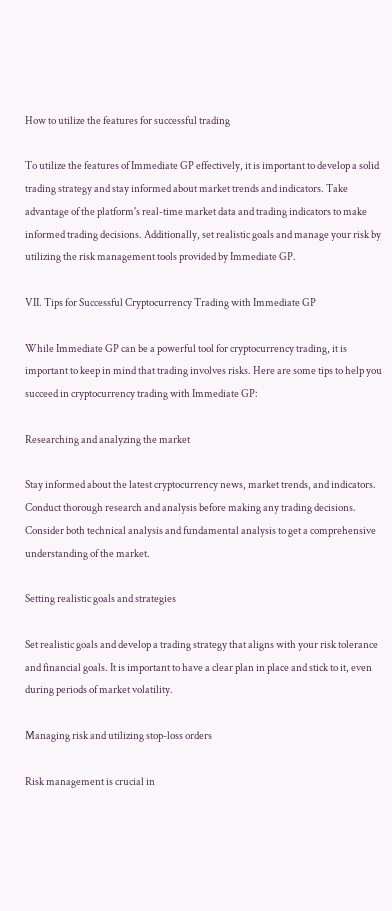How to utilize the features for successful trading

To utilize the features of Immediate GP effectively, it is important to develop a solid trading strategy and stay informed about market trends and indicators. Take advantage of the platform's real-time market data and trading indicators to make informed trading decisions. Additionally, set realistic goals and manage your risk by utilizing the risk management tools provided by Immediate GP.

VII. Tips for Successful Cryptocurrency Trading with Immediate GP

While Immediate GP can be a powerful tool for cryptocurrency trading, it is important to keep in mind that trading involves risks. Here are some tips to help you succeed in cryptocurrency trading with Immediate GP:

Researching and analyzing the market

Stay informed about the latest cryptocurrency news, market trends, and indicators. Conduct thorough research and analysis before making any trading decisions. Consider both technical analysis and fundamental analysis to get a comprehensive understanding of the market.

Setting realistic goals and strategies

Set realistic goals and develop a trading strategy that aligns with your risk tolerance and financial goals. It is important to have a clear plan in place and stick to it, even during periods of market volatility.

Managing risk and utilizing stop-loss orders

Risk management is crucial in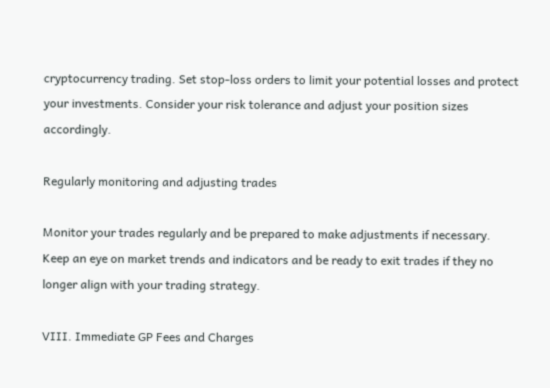cryptocurrency trading. Set stop-loss orders to limit your potential losses and protect your investments. Consider your risk tolerance and adjust your position sizes accordingly.

Regularly monitoring and adjusting trades

Monitor your trades regularly and be prepared to make adjustments if necessary. Keep an eye on market trends and indicators and be ready to exit trades if they no longer align with your trading strategy.

VIII. Immediate GP Fees and Charges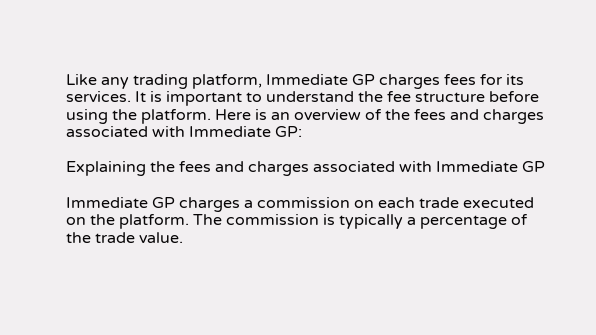Like any trading platform, Immediate GP charges fees for its services. It is important to understand the fee structure before using the platform. Here is an overview of the fees and charges associated with Immediate GP:

Explaining the fees and charges associated with Immediate GP

Immediate GP charges a commission on each trade executed on the platform. The commission is typically a percentage of the trade value.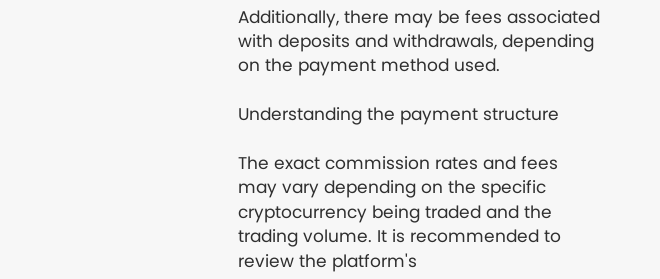Additionally, there may be fees associated with deposits and withdrawals, depending on the payment method used.

Understanding the payment structure

The exact commission rates and fees may vary depending on the specific cryptocurrency being traded and the trading volume. It is recommended to review the platform's